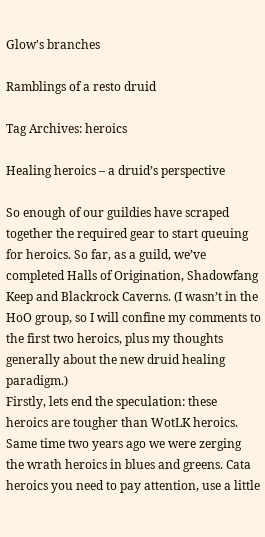Glow's branches

Ramblings of a resto druid

Tag Archives: heroics

Healing heroics – a druid’s perspective

So enough of our guildies have scraped together the required gear to start queuing for heroics. So far, as a guild, we’ve completed Halls of Origination, Shadowfang Keep and Blackrock Caverns. (I wasn’t in the HoO group, so I will confine my comments to the first two heroics, plus my thoughts generally about the new druid healing paradigm.)
Firstly, lets end the speculation: these heroics are tougher than WotLK heroics. Same time two years ago we were zerging the wrath heroics in blues and greens. Cata heroics you need to pay attention, use a little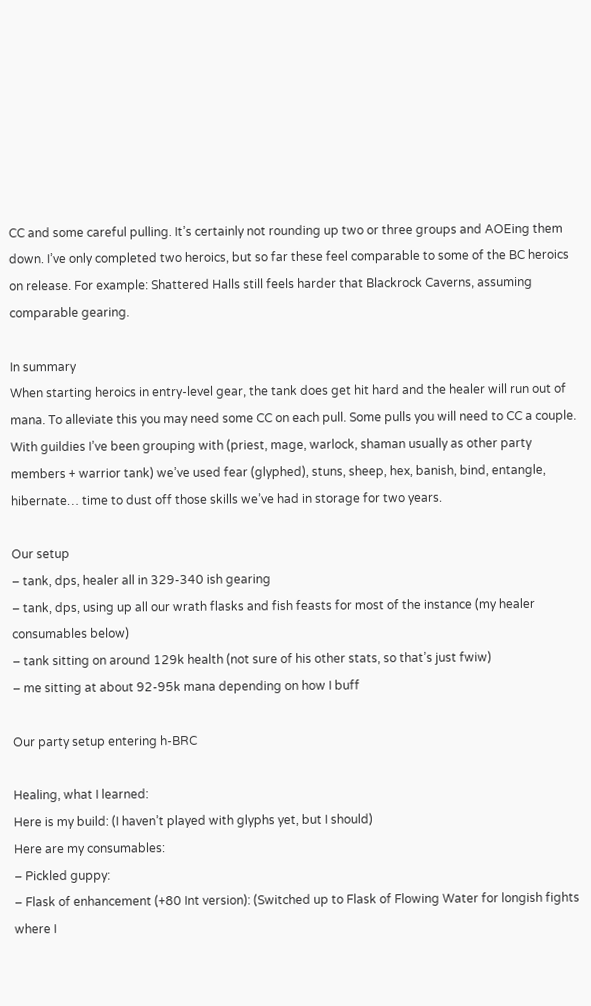CC and some careful pulling. It’s certainly not rounding up two or three groups and AOEing them down. I’ve only completed two heroics, but so far these feel comparable to some of the BC heroics on release. For example: Shattered Halls still feels harder that Blackrock Caverns, assuming comparable gearing.

In summary
When starting heroics in entry-level gear, the tank does get hit hard and the healer will run out of mana. To alleviate this you may need some CC on each pull. Some pulls you will need to CC a couple. With guildies I’ve been grouping with (priest, mage, warlock, shaman usually as other party members + warrior tank) we’ve used fear (glyphed), stuns, sheep, hex, banish, bind, entangle, hibernate… time to dust off those skills we’ve had in storage for two years.

Our setup
– tank, dps, healer all in 329-340 ish gearing
– tank, dps, using up all our wrath flasks and fish feasts for most of the instance (my healer consumables below)
– tank sitting on around 129k health (not sure of his other stats, so that’s just fwiw)
– me sitting at about 92-95k mana depending on how I buff

Our party setup entering h-BRC

Healing, what I learned:
Here is my build: (I haven’t played with glyphs yet, but I should)
Here are my consumables:
– Pickled guppy:
– Flask of enhancement (+80 Int version): (Switched up to Flask of Flowing Water for longish fights where I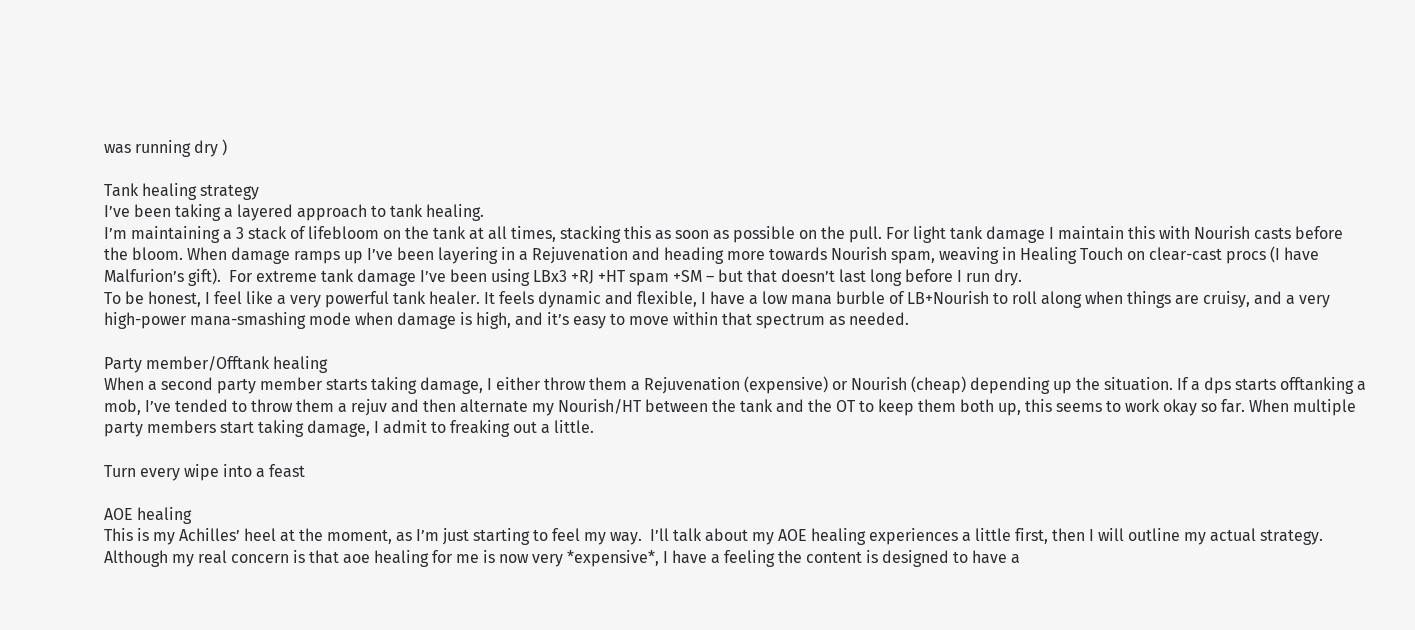was running dry )

Tank healing strategy
I’ve been taking a layered approach to tank healing.
I’m maintaining a 3 stack of lifebloom on the tank at all times, stacking this as soon as possible on the pull. For light tank damage I maintain this with Nourish casts before the bloom. When damage ramps up I’ve been layering in a Rejuvenation and heading more towards Nourish spam, weaving in Healing Touch on clear-cast procs (I have Malfurion’s gift).  For extreme tank damage I’ve been using LBx3 +RJ +HT spam +SM – but that doesn’t last long before I run dry.
To be honest, I feel like a very powerful tank healer. It feels dynamic and flexible, I have a low mana burble of LB+Nourish to roll along when things are cruisy, and a very high-power mana-smashing mode when damage is high, and it’s easy to move within that spectrum as needed.

Party member/Offtank healing
When a second party member starts taking damage, I either throw them a Rejuvenation (expensive) or Nourish (cheap) depending up the situation. If a dps starts offtanking a mob, I’ve tended to throw them a rejuv and then alternate my Nourish/HT between the tank and the OT to keep them both up, this seems to work okay so far. When multiple party members start taking damage, I admit to freaking out a little.

Turn every wipe into a feast

AOE healing
This is my Achilles’ heel at the moment, as I’m just starting to feel my way.  I’ll talk about my AOE healing experiences a little first, then I will outline my actual strategy.
Although my real concern is that aoe healing for me is now very *expensive*, I have a feeling the content is designed to have a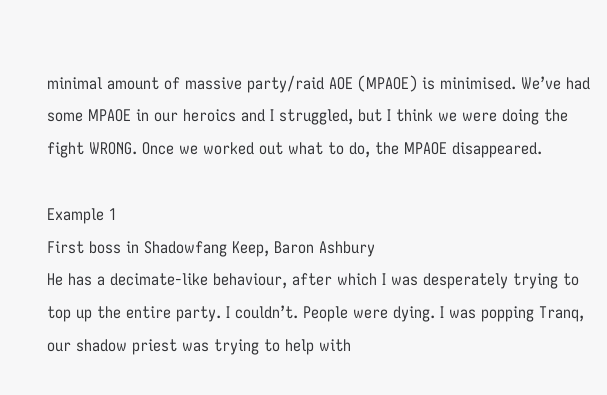minimal amount of massive party/raid AOE (MPAOE) is minimised. We’ve had some MPAOE in our heroics and I struggled, but I think we were doing the fight WRONG. Once we worked out what to do, the MPAOE disappeared.

Example 1
First boss in Shadowfang Keep, Baron Ashbury
He has a decimate-like behaviour, after which I was desperately trying to top up the entire party. I couldn’t. People were dying. I was popping Tranq, our shadow priest was trying to help with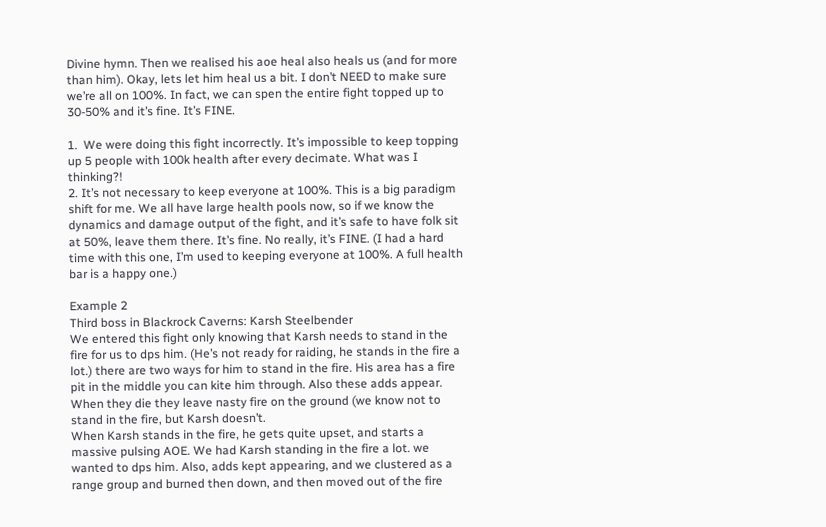Divine hymn. Then we realised his aoe heal also heals us (and for more than him). Okay, lets let him heal us a bit. I don’t NEED to make sure we’re all on 100%. In fact, we can spen the entire fight topped up to 30-50% and it’s fine. It’s FINE.

1.  We were doing this fight incorrectly. It’s impossible to keep topping up 5 people with 100k health after every decimate. What was I thinking?!
2. It’s not necessary to keep everyone at 100%. This is a big paradigm shift for me. We all have large health pools now, so if we know the dynamics and damage output of the fight, and it’s safe to have folk sit at 50%, leave them there. It’s fine. No really, it’s FINE. (I had a hard time with this one, I’m used to keeping everyone at 100%. A full health bar is a happy one.)

Example 2
Third boss in Blackrock Caverns: Karsh Steelbender
We entered this fight only knowing that Karsh needs to stand in the fire for us to dps him. (He’s not ready for raiding, he stands in the fire a lot.) there are two ways for him to stand in the fire. His area has a fire pit in the middle you can kite him through. Also these adds appear. When they die they leave nasty fire on the ground (we know not to stand in the fire, but Karsh doesn’t.
When Karsh stands in the fire, he gets quite upset, and starts a massive pulsing AOE. We had Karsh standing in the fire a lot. we wanted to dps him. Also, adds kept appearing, and we clustered as a range group and burned then down, and then moved out of the fire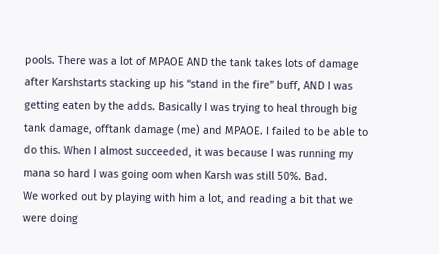pools. There was a lot of MPAOE AND the tank takes lots of damage after Karshstarts stacking up his “stand in the fire” buff, AND I was getting eaten by the adds. Basically I was trying to heal through big tank damage, offtank damage (me) and MPAOE. I failed to be able to do this. When I almost succeeded, it was because I was running my mana so hard I was going oom when Karsh was still 50%. Bad.
We worked out by playing with him a lot, and reading a bit that we were doing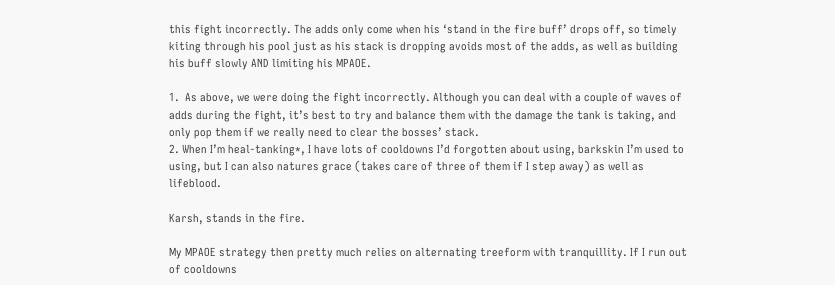this fight incorrectly. The adds only come when his ‘stand in the fire buff’ drops off, so timely kiting through his pool just as his stack is dropping avoids most of the adds, as well as building his buff slowly AND limiting his MPAOE.

1.  As above, we were doing the fight incorrectly. Although you can deal with a couple of waves of adds during the fight, it’s best to try and balance them with the damage the tank is taking, and only pop them if we really need to clear the bosses’ stack.
2. When I’m heal-tanking*, I have lots of cooldowns I’d forgotten about using, barkskin I’m used to using, but I can also natures grace (takes care of three of them if I step away) as well as lifeblood.

Karsh, stands in the fire.

My MPAOE strategy then pretty much relies on alternating treeform with tranquillity. If I run out of cooldowns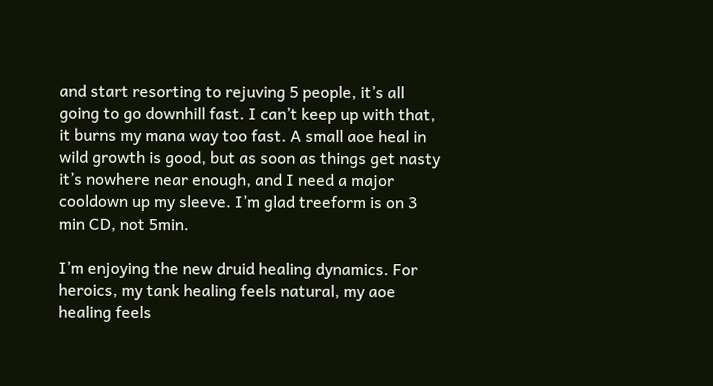and start resorting to rejuving 5 people, it’s all going to go downhill fast. I can’t keep up with that, it burns my mana way too fast. A small aoe heal in wild growth is good, but as soon as things get nasty it’s nowhere near enough, and I need a major cooldown up my sleeve. I’m glad treeform is on 3 min CD, not 5min.

I’m enjoying the new druid healing dynamics. For heroics, my tank healing feels natural, my aoe healing feels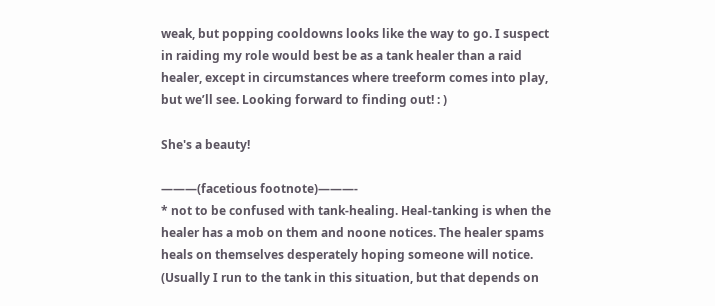weak, but popping cooldowns looks like the way to go. I suspect in raiding my role would best be as a tank healer than a raid healer, except in circumstances where treeform comes into play, but we’ll see. Looking forward to finding out! : )

She's a beauty!

———(facetious footnote)———-
* not to be confused with tank-healing. Heal-tanking is when the healer has a mob on them and noone notices. The healer spams heals on themselves desperately hoping someone will notice. (Usually I run to the tank in this situation, but that depends on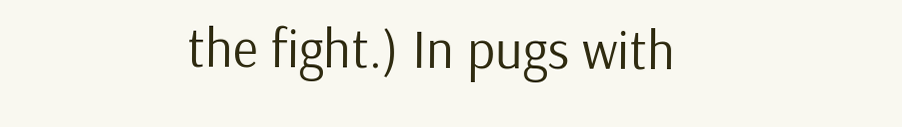the fight.) In pugs with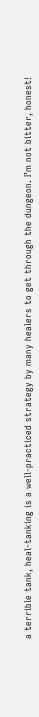a terrible tank, heal-tanking is a well-practiced strategy by many healers to get through the dungeon. I’m not bitter, honest!